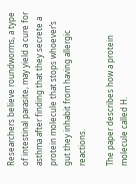Researchers believe roundworms, a type of intestinal parasite, may yield a cure for asthma after finding that they secrete a protein molecule that stops whoever’s gut they inhabit from having allergic reactions.

The paper describes how a protein molecule called H.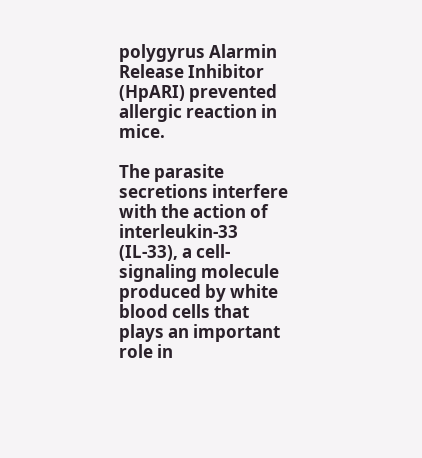polygyrus Alarmin Release Inhibitor (HpARI) prevented allergic reaction in mice.

The parasite secretions interfere with the action of interleukin-33 (IL-33), a cell-signaling molecule produced by white blood cells that plays an important role in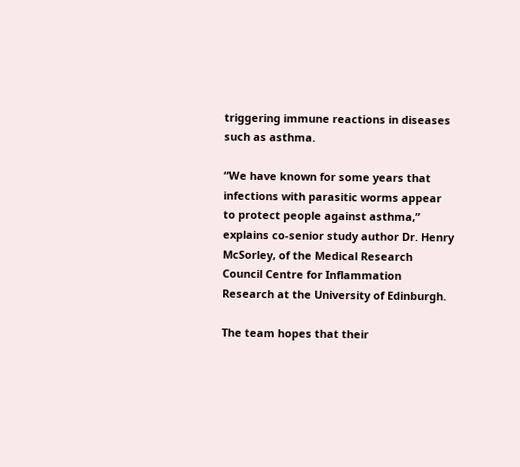triggering immune reactions in diseases such as asthma.

“We have known for some years that infections with parasitic worms appear to protect people against asthma,” explains co-senior study author Dr. Henry McSorley, of the Medical Research Council Centre for Inflammation Research at the University of Edinburgh.

The team hopes that their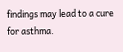findings may lead to a cure for asthma.